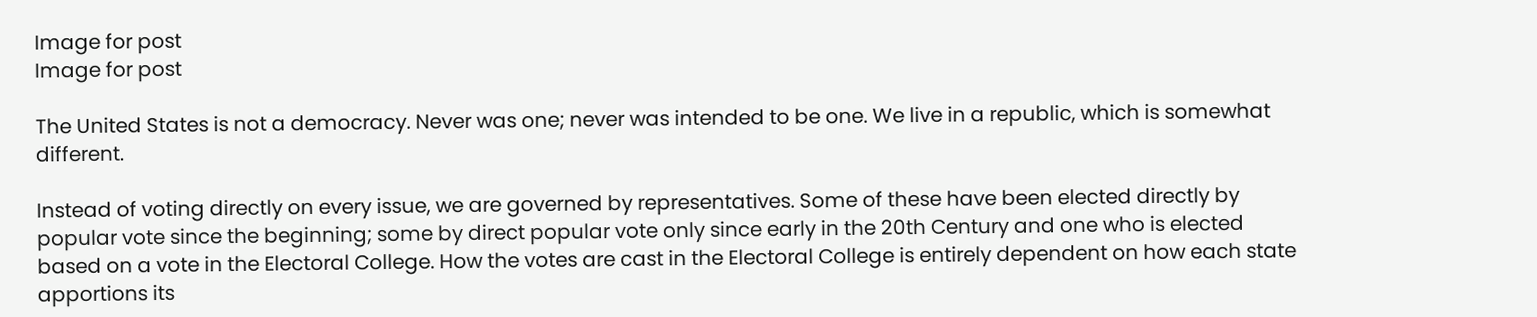Image for post
Image for post

The United States is not a democracy. Never was one; never was intended to be one. We live in a republic, which is somewhat different.

Instead of voting directly on every issue, we are governed by representatives. Some of these have been elected directly by popular vote since the beginning; some by direct popular vote only since early in the 20th Century and one who is elected based on a vote in the Electoral College. How the votes are cast in the Electoral College is entirely dependent on how each state apportions its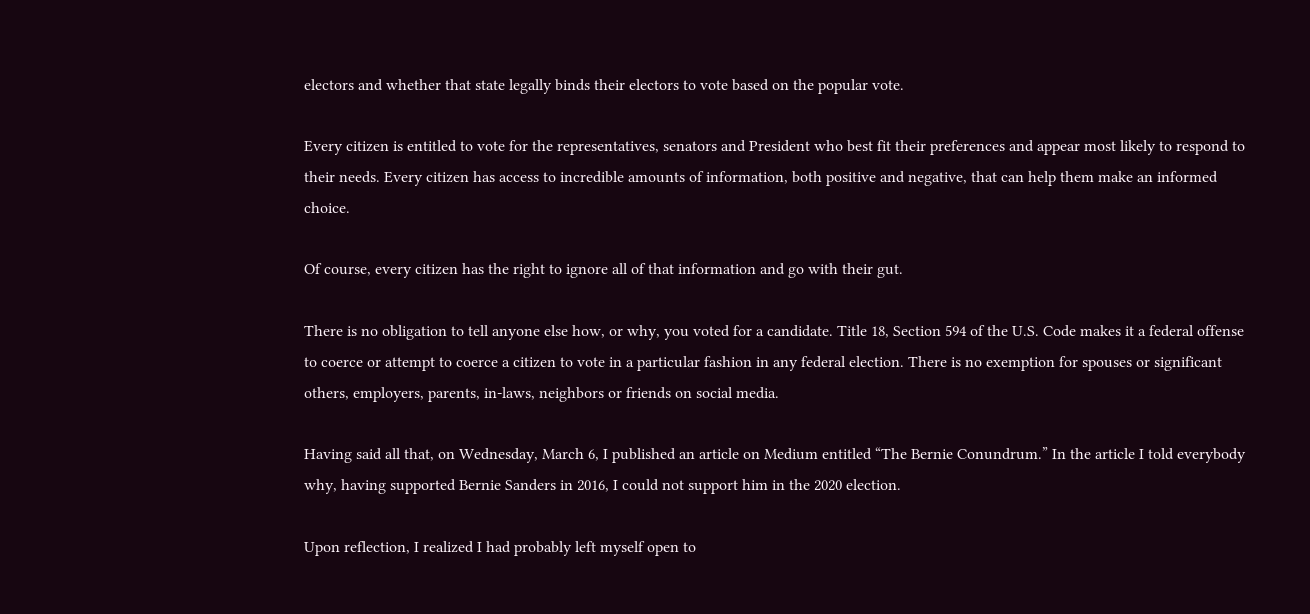electors and whether that state legally binds their electors to vote based on the popular vote.

Every citizen is entitled to vote for the representatives, senators and President who best fit their preferences and appear most likely to respond to their needs. Every citizen has access to incredible amounts of information, both positive and negative, that can help them make an informed choice.

Of course, every citizen has the right to ignore all of that information and go with their gut.

There is no obligation to tell anyone else how, or why, you voted for a candidate. Title 18, Section 594 of the U.S. Code makes it a federal offense to coerce or attempt to coerce a citizen to vote in a particular fashion in any federal election. There is no exemption for spouses or significant others, employers, parents, in-laws, neighbors or friends on social media.

Having said all that, on Wednesday, March 6, I published an article on Medium entitled “The Bernie Conundrum.” In the article I told everybody why, having supported Bernie Sanders in 2016, I could not support him in the 2020 election.

Upon reflection, I realized I had probably left myself open to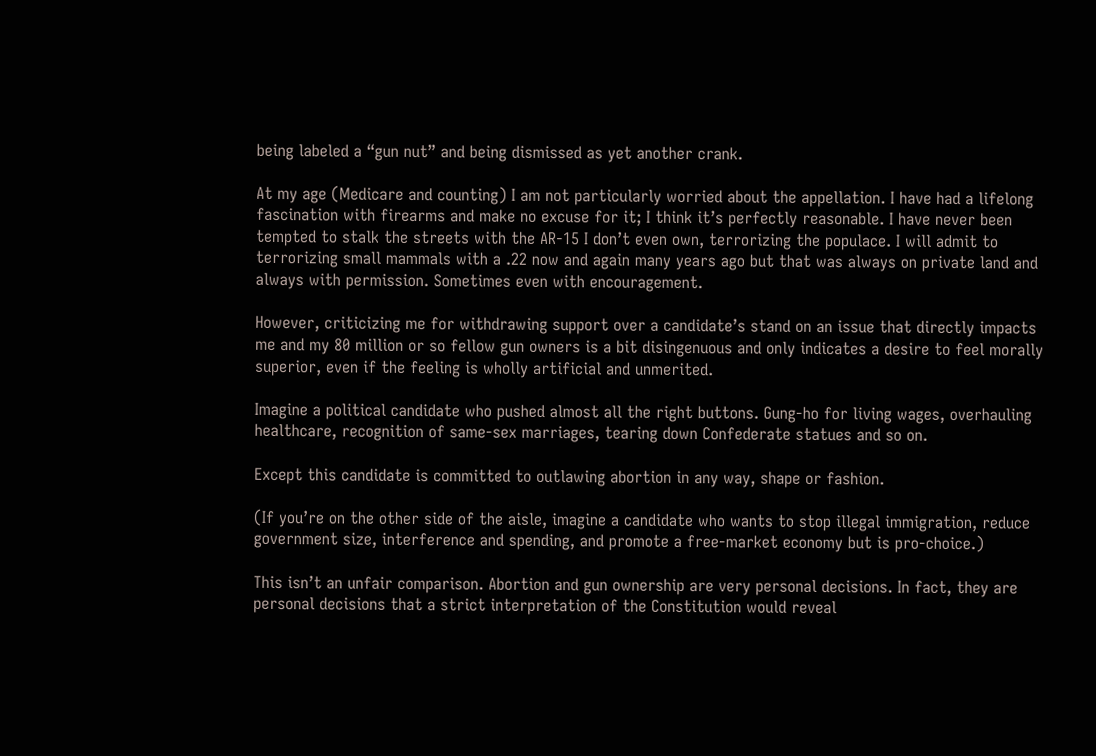being labeled a “gun nut” and being dismissed as yet another crank.

At my age (Medicare and counting) I am not particularly worried about the appellation. I have had a lifelong fascination with firearms and make no excuse for it; I think it’s perfectly reasonable. I have never been tempted to stalk the streets with the AR-15 I don’t even own, terrorizing the populace. I will admit to terrorizing small mammals with a .22 now and again many years ago but that was always on private land and always with permission. Sometimes even with encouragement.

However, criticizing me for withdrawing support over a candidate’s stand on an issue that directly impacts me and my 80 million or so fellow gun owners is a bit disingenuous and only indicates a desire to feel morally superior, even if the feeling is wholly artificial and unmerited.

Imagine a political candidate who pushed almost all the right buttons. Gung-ho for living wages, overhauling healthcare, recognition of same-sex marriages, tearing down Confederate statues and so on.

Except this candidate is committed to outlawing abortion in any way, shape or fashion.

(If you’re on the other side of the aisle, imagine a candidate who wants to stop illegal immigration, reduce government size, interference and spending, and promote a free-market economy but is pro-choice.)

This isn’t an unfair comparison. Abortion and gun ownership are very personal decisions. In fact, they are personal decisions that a strict interpretation of the Constitution would reveal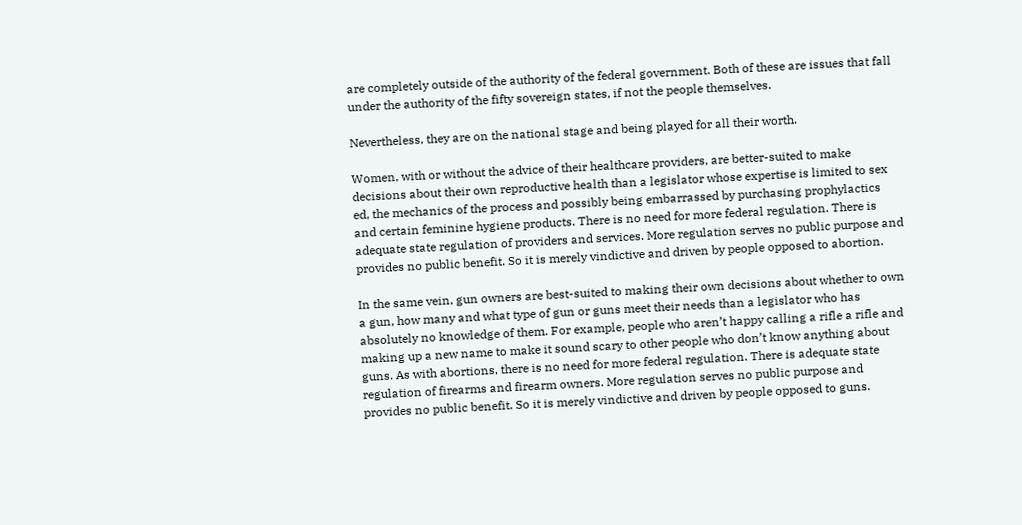are completely outside of the authority of the federal government. Both of these are issues that fall under the authority of the fifty sovereign states, if not the people themselves.

Nevertheless, they are on the national stage and being played for all their worth.

Women, with or without the advice of their healthcare providers, are better-suited to make decisions about their own reproductive health than a legislator whose expertise is limited to sex ed, the mechanics of the process and possibly being embarrassed by purchasing prophylactics and certain feminine hygiene products. There is no need for more federal regulation. There is adequate state regulation of providers and services. More regulation serves no public purpose and provides no public benefit. So it is merely vindictive and driven by people opposed to abortion.

In the same vein, gun owners are best-suited to making their own decisions about whether to own a gun, how many and what type of gun or guns meet their needs than a legislator who has absolutely no knowledge of them. For example, people who aren’t happy calling a rifle a rifle and making up a new name to make it sound scary to other people who don’t know anything about guns. As with abortions, there is no need for more federal regulation. There is adequate state regulation of firearms and firearm owners. More regulation serves no public purpose and provides no public benefit. So it is merely vindictive and driven by people opposed to guns.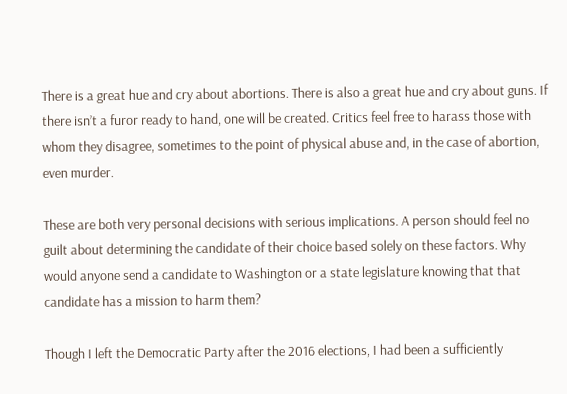There is a great hue and cry about abortions. There is also a great hue and cry about guns. If there isn’t a furor ready to hand, one will be created. Critics feel free to harass those with whom they disagree, sometimes to the point of physical abuse and, in the case of abortion, even murder.

These are both very personal decisions with serious implications. A person should feel no guilt about determining the candidate of their choice based solely on these factors. Why would anyone send a candidate to Washington or a state legislature knowing that that candidate has a mission to harm them?

Though I left the Democratic Party after the 2016 elections, I had been a sufficiently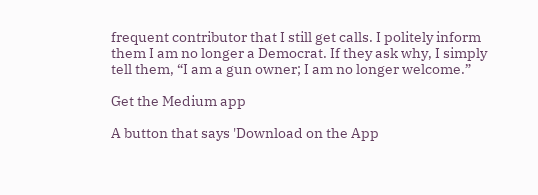frequent contributor that I still get calls. I politely inform them I am no longer a Democrat. If they ask why, I simply tell them, “I am a gun owner; I am no longer welcome.”

Get the Medium app

A button that says 'Download on the App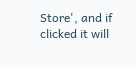Store', and if clicked it will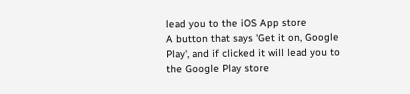lead you to the iOS App store
A button that says 'Get it on, Google Play', and if clicked it will lead you to the Google Play store